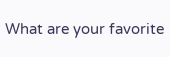What are your favorite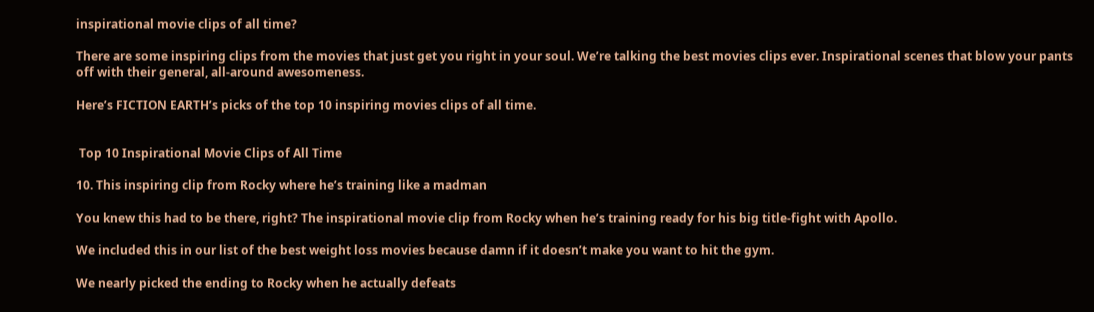inspirational movie clips of all time?

There are some inspiring clips from the movies that just get you right in your soul. We’re talking the best movies clips ever. Inspirational scenes that blow your pants off with their general, all-around awesomeness.

Here’s FICTION EARTH’s picks of the top 10 inspiring movies clips of all time.


 Top 10 Inspirational Movie Clips of All Time

10. This inspiring clip from Rocky where he’s training like a madman

You knew this had to be there, right? The inspirational movie clip from Rocky when he’s training ready for his big title-fight with Apollo.

We included this in our list of the best weight loss movies because damn if it doesn’t make you want to hit the gym.

We nearly picked the ending to Rocky when he actually defeats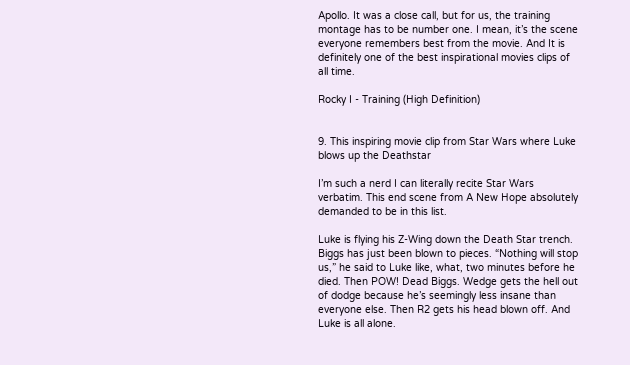Apollo. It was a close call, but for us, the training montage has to be number one. I mean, it’s the scene everyone remembers best from the movie. And It is definitely one of the best inspirational movies clips of all time.

Rocky I - Training (High Definition)


9. This inspiring movie clip from Star Wars where Luke blows up the Deathstar

I’m such a nerd I can literally recite Star Wars verbatim. This end scene from A New Hope absolutely demanded to be in this list.

Luke is flying his Z-Wing down the Death Star trench. Biggs has just been blown to pieces. “Nothing will stop us,” he said to Luke like, what, two minutes before he died. Then POW! Dead Biggs. Wedge gets the hell out of dodge because he’s seemingly less insane than everyone else. Then R2 gets his head blown off. And Luke is all alone.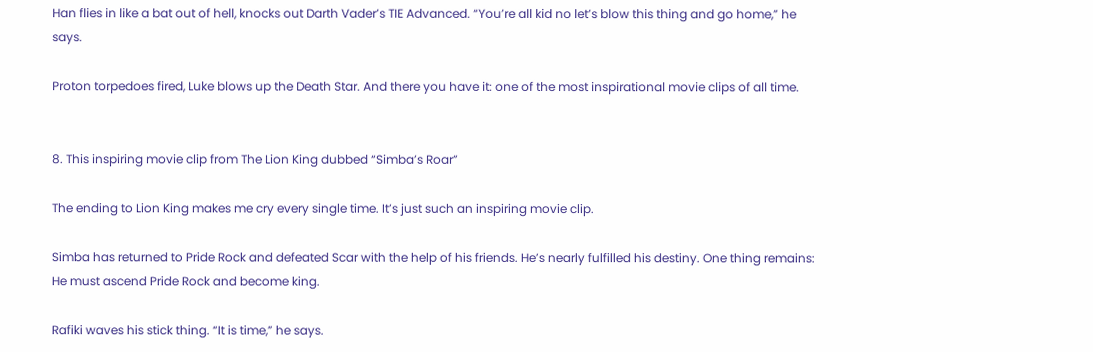Han flies in like a bat out of hell, knocks out Darth Vader’s TIE Advanced. “You’re all kid no let’s blow this thing and go home,” he says.

Proton torpedoes fired, Luke blows up the Death Star. And there you have it: one of the most inspirational movie clips of all time.


8. This inspiring movie clip from The Lion King dubbed “Simba’s Roar”

The ending to Lion King makes me cry every single time. It’s just such an inspiring movie clip.

Simba has returned to Pride Rock and defeated Scar with the help of his friends. He’s nearly fulfilled his destiny. One thing remains: He must ascend Pride Rock and become king.

Rafiki waves his stick thing. “It is time,” he says.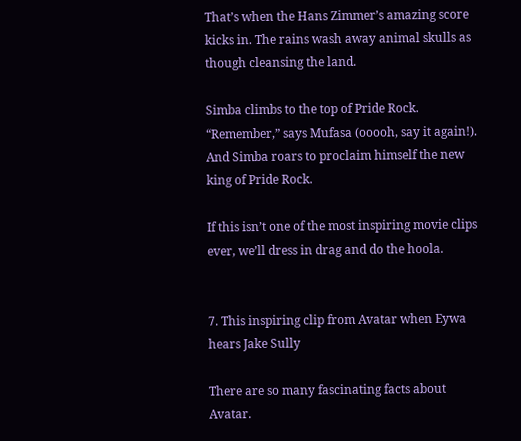That’s when the Hans Zimmer’s amazing score kicks in. The rains wash away animal skulls as though cleansing the land.

Simba climbs to the top of Pride Rock. “Remember,” says Mufasa (ooooh, say it again!). And Simba roars to proclaim himself the new king of Pride Rock.

If this isn’t one of the most inspiring movie clips ever, we’ll dress in drag and do the hoola.


7. This inspiring clip from Avatar when Eywa hears Jake Sully

There are so many fascinating facts about Avatar.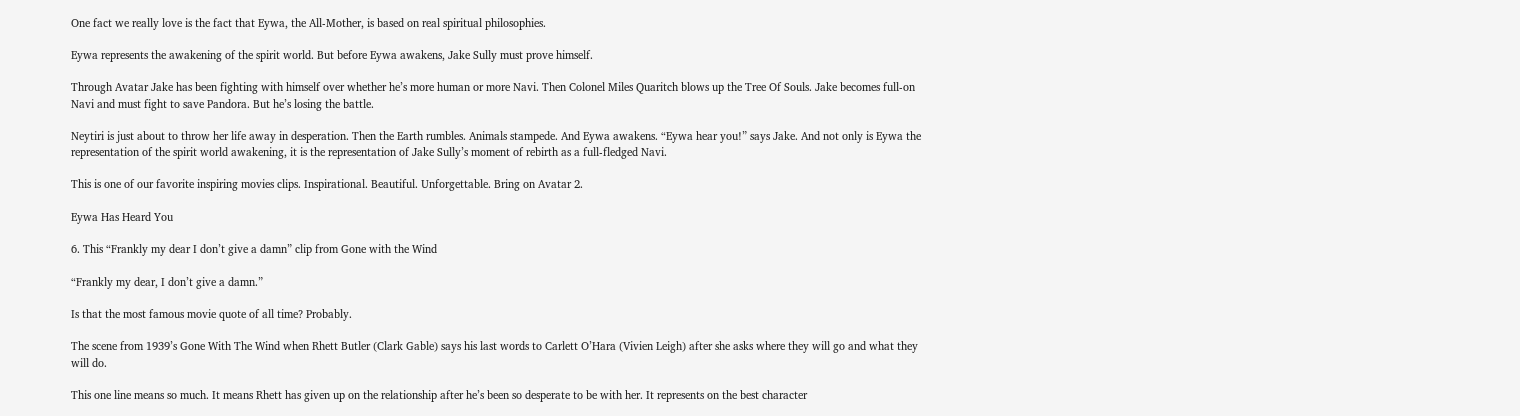One fact we really love is the fact that Eywa, the All-Mother, is based on real spiritual philosophies.

Eywa represents the awakening of the spirit world. But before Eywa awakens, Jake Sully must prove himself.

Through Avatar Jake has been fighting with himself over whether he’s more human or more Navi. Then Colonel Miles Quaritch blows up the Tree Of Souls. Jake becomes full-on Navi and must fight to save Pandora. But he’s losing the battle.

Neytiri is just about to throw her life away in desperation. Then the Earth rumbles. Animals stampede. And Eywa awakens. “Eywa hear you!” says Jake. And not only is Eywa the representation of the spirit world awakening, it is the representation of Jake Sully’s moment of rebirth as a full-fledged Navi.

This is one of our favorite inspiring movies clips. Inspirational. Beautiful. Unforgettable. Bring on Avatar 2.

Eywa Has Heard You

6. This “Frankly my dear I don’t give a damn” clip from Gone with the Wind

“Frankly my dear, I don’t give a damn.”

Is that the most famous movie quote of all time? Probably.

The scene from 1939’s Gone With The Wind when Rhett Butler (Clark Gable) says his last words to Carlett O’Hara (Vivien Leigh) after she asks where they will go and what they will do.

This one line means so much. It means Rhett has given up on the relationship after he’s been so desperate to be with her. It represents on the best character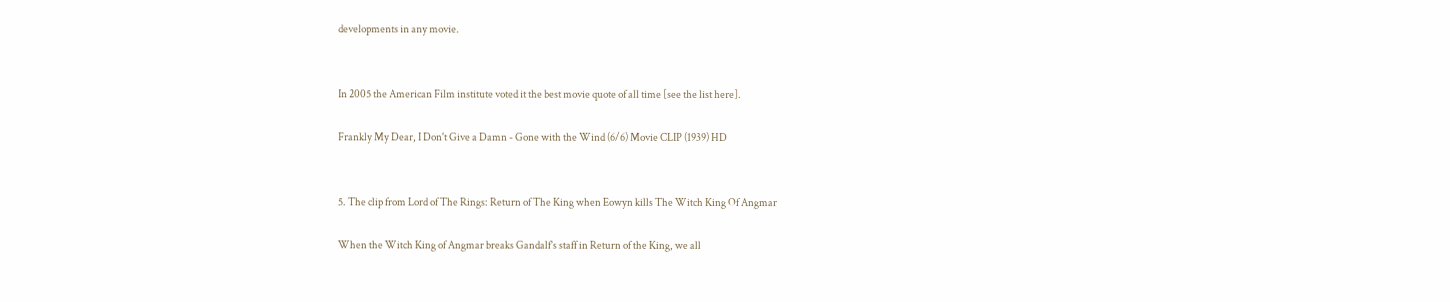developments in any movie.


In 2005 the American Film institute voted it the best movie quote of all time [see the list here].

Frankly My Dear, I Don't Give a Damn - Gone with the Wind (6/6) Movie CLIP (1939) HD


5. The clip from Lord of The Rings: Return of The King when Eowyn kills The Witch King Of Angmar

When the Witch King of Angmar breaks Gandalf’s staff in Return of the King, we all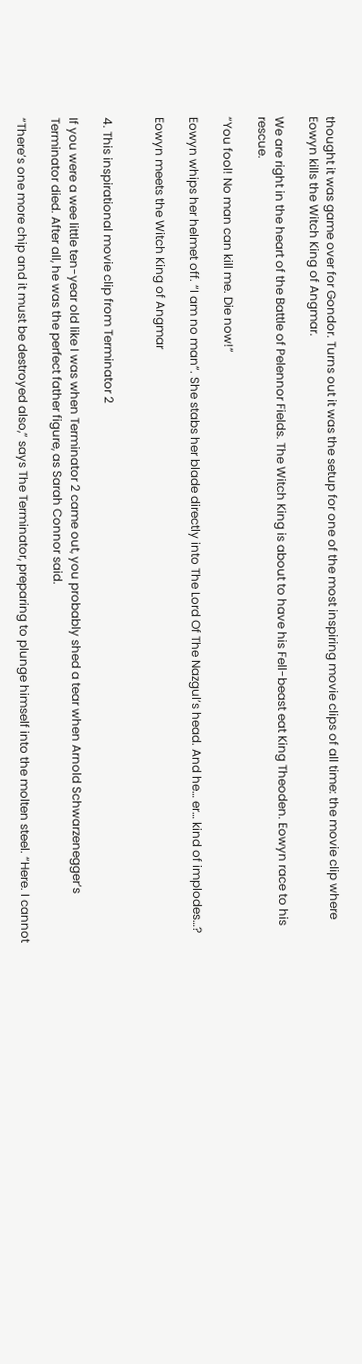thought it was game over for Gondor. Turns out it was the setup for one of the most inspiring movie clips of all time: the movie clip where Eowyn kills the Witch King of Angmar.

We are right in the heart of the Battle of Pelennor Fields. The Witch King is about to have his Fell-beast eat King Theoden. Eowyn race to his rescue.

“You fool! No man can kill me. Die now!”

Eowyn whips her helmet off. “I am no man”. She stabs her blade directly into The Lord Of The Nazgul’s head. And he… er… kind of implodes…?

Eowyn meets the Witch King of Angmar


4. This inspirational movie clip from Terminator 2

If you were a wee little ten-year old like I was when Terminator 2 came out, you probably shed a tear when Arnold Schwarzenegger’s Terminator died. After all, he was the perfect father figure, as Sarah Connor said.

“There’s one more chip and it must be destroyed also,” says The Terminator, preparing to plunge himself into the molten steel. “Here. I cannot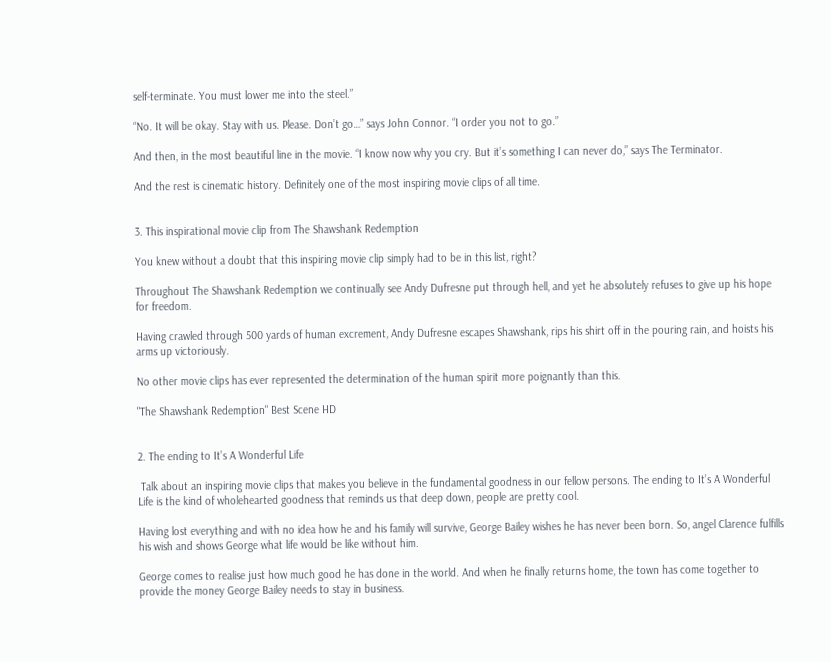self-terminate. You must lower me into the steel.”

“No. It will be okay. Stay with us. Please. Don’t go…” says John Connor. “I order you not to go.”

And then, in the most beautiful line in the movie. “I know now why you cry. But it’s something I can never do,” says The Terminator.

And the rest is cinematic history. Definitely one of the most inspiring movie clips of all time.


3. This inspirational movie clip from The Shawshank Redemption

You knew without a doubt that this inspiring movie clip simply had to be in this list, right?

Throughout The Shawshank Redemption we continually see Andy Dufresne put through hell, and yet he absolutely refuses to give up his hope for freedom.

Having crawled through 500 yards of human excrement, Andy Dufresne escapes Shawshank, rips his shirt off in the pouring rain, and hoists his arms up victoriously.

No other movie clips has ever represented the determination of the human spirit more poignantly than this.

"The Shawshank Redemption" Best Scene HD


2. The ending to It’s A Wonderful Life

 Talk about an inspiring movie clips that makes you believe in the fundamental goodness in our fellow persons. The ending to It’s A Wonderful Life is the kind of wholehearted goodness that reminds us that deep down, people are pretty cool.

Having lost everything and with no idea how he and his family will survive, George Bailey wishes he has never been born. So, angel Clarence fulfills his wish and shows George what life would be like without him.

George comes to realise just how much good he has done in the world. And when he finally returns home, the town has come together to provide the money George Bailey needs to stay in business.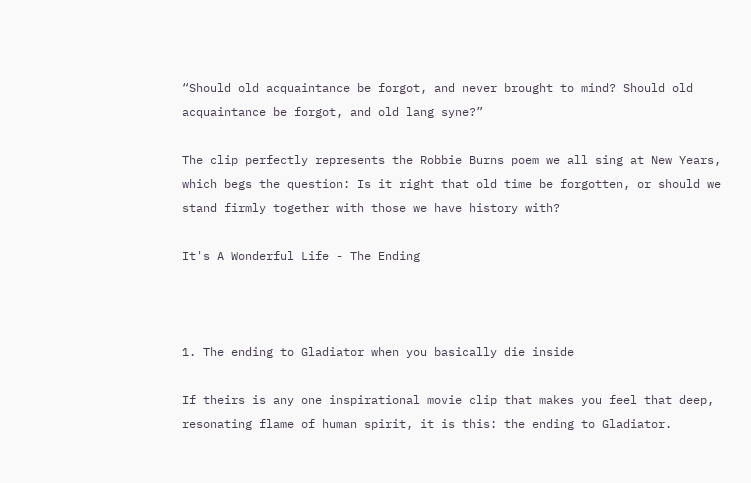“Should old acquaintance be forgot, and never brought to mind? Should old acquaintance be forgot, and old lang syne?”

The clip perfectly represents the Robbie Burns poem we all sing at New Years, which begs the question: Is it right that old time be forgotten, or should we stand firmly together with those we have history with?

It's A Wonderful Life - The Ending



1. The ending to Gladiator when you basically die inside

If theirs is any one inspirational movie clip that makes you feel that deep, resonating flame of human spirit, it is this: the ending to Gladiator.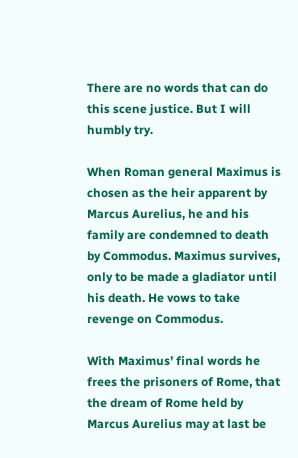There are no words that can do this scene justice. But I will humbly try.

When Roman general Maximus is chosen as the heir apparent by Marcus Aurelius, he and his family are condemned to death by Commodus. Maximus survives, only to be made a gladiator until his death. He vows to take revenge on Commodus.

With Maximus’ final words he frees the prisoners of Rome, that the dream of Rome held by Marcus Aurelius may at last be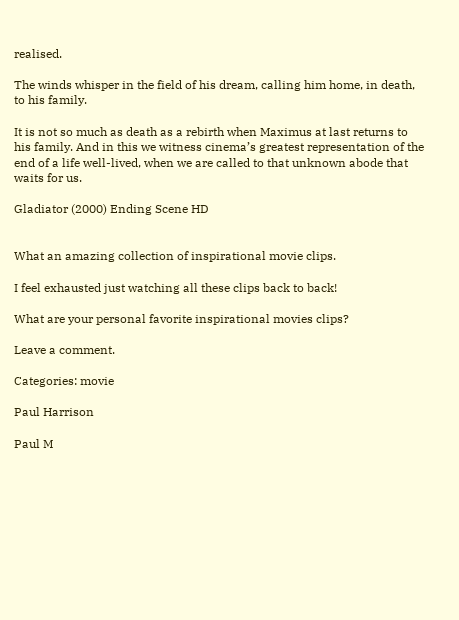realised.

The winds whisper in the field of his dream, calling him home, in death, to his family.

It is not so much as death as a rebirth when Maximus at last returns to his family. And in this we witness cinema’s greatest representation of the end of a life well-lived, when we are called to that unknown abode that waits for us.

Gladiator (2000) Ending Scene HD


What an amazing collection of inspirational movie clips.

I feel exhausted just watching all these clips back to back!

What are your personal favorite inspirational movies clips?

Leave a comment.

Categories: movie

Paul Harrison

Paul M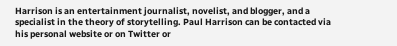Harrison is an entertainment journalist, novelist, and blogger, and a specialist in the theory of storytelling. Paul Harrison can be contacted via his personal website or on Twitter or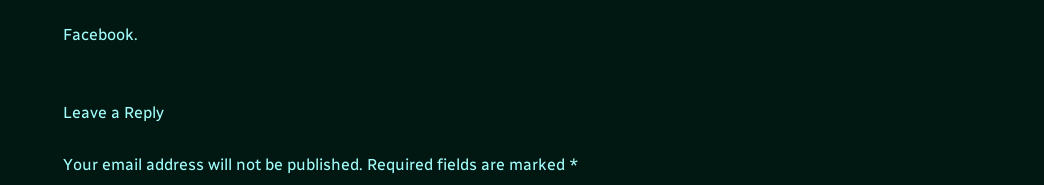Facebook.


Leave a Reply

Your email address will not be published. Required fields are marked *